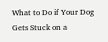What to Do if Your Dog Gets Stuck on a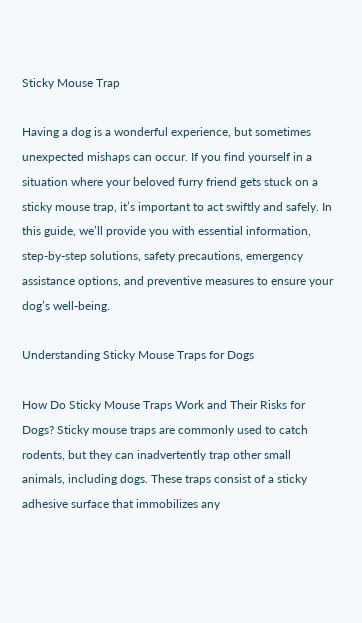Sticky Mouse Trap

Having a dog is a wonderful experience, but sometimes unexpected mishaps can occur. If you find yourself in a situation where your beloved furry friend gets stuck on a sticky mouse trap, it’s important to act swiftly and safely. In this guide, we’ll provide you with essential information, step-by-step solutions, safety precautions, emergency assistance options, and preventive measures to ensure your dog’s well-being.

Understanding Sticky Mouse Traps for Dogs

How Do Sticky Mouse Traps Work and Their Risks for Dogs? Sticky mouse traps are commonly used to catch rodents, but they can inadvertently trap other small animals, including dogs. These traps consist of a sticky adhesive surface that immobilizes any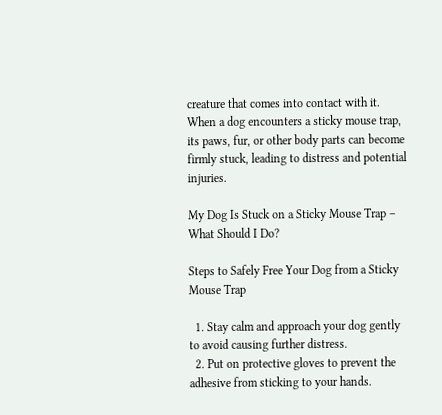creature that comes into contact with it. When a dog encounters a sticky mouse trap, its paws, fur, or other body parts can become firmly stuck, leading to distress and potential injuries.

My Dog Is Stuck on a Sticky Mouse Trap – What Should I Do?

Steps to Safely Free Your Dog from a Sticky Mouse Trap

  1. Stay calm and approach your dog gently to avoid causing further distress.
  2. Put on protective gloves to prevent the adhesive from sticking to your hands.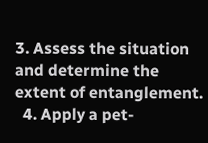3. Assess the situation and determine the extent of entanglement.
  4. Apply a pet-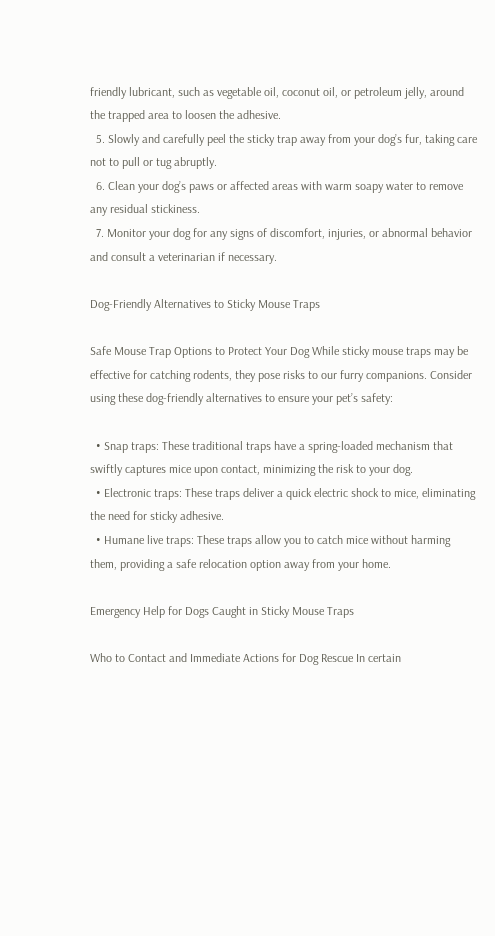friendly lubricant, such as vegetable oil, coconut oil, or petroleum jelly, around the trapped area to loosen the adhesive.
  5. Slowly and carefully peel the sticky trap away from your dog’s fur, taking care not to pull or tug abruptly.
  6. Clean your dog’s paws or affected areas with warm soapy water to remove any residual stickiness.
  7. Monitor your dog for any signs of discomfort, injuries, or abnormal behavior and consult a veterinarian if necessary.

Dog-Friendly Alternatives to Sticky Mouse Traps

Safe Mouse Trap Options to Protect Your Dog While sticky mouse traps may be effective for catching rodents, they pose risks to our furry companions. Consider using these dog-friendly alternatives to ensure your pet’s safety:

  • Snap traps: These traditional traps have a spring-loaded mechanism that swiftly captures mice upon contact, minimizing the risk to your dog.
  • Electronic traps: These traps deliver a quick electric shock to mice, eliminating the need for sticky adhesive.
  • Humane live traps: These traps allow you to catch mice without harming them, providing a safe relocation option away from your home.

Emergency Help for Dogs Caught in Sticky Mouse Traps

Who to Contact and Immediate Actions for Dog Rescue In certain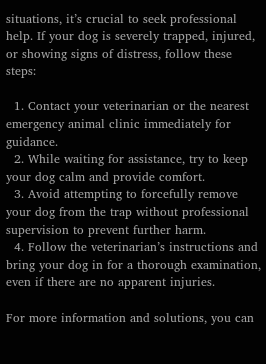situations, it’s crucial to seek professional help. If your dog is severely trapped, injured, or showing signs of distress, follow these steps:

  1. Contact your veterinarian or the nearest emergency animal clinic immediately for guidance.
  2. While waiting for assistance, try to keep your dog calm and provide comfort.
  3. Avoid attempting to forcefully remove your dog from the trap without professional supervision to prevent further harm.
  4. Follow the veterinarian’s instructions and bring your dog in for a thorough examination, even if there are no apparent injuries.

For more information and solutions, you can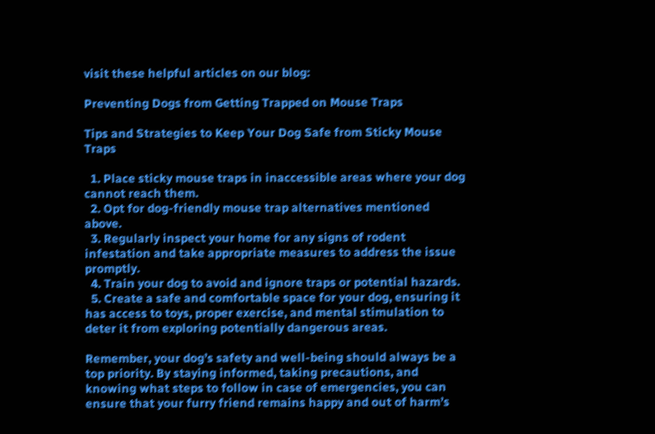visit these helpful articles on our blog:

Preventing Dogs from Getting Trapped on Mouse Traps

Tips and Strategies to Keep Your Dog Safe from Sticky Mouse Traps

  1. Place sticky mouse traps in inaccessible areas where your dog cannot reach them.
  2. Opt for dog-friendly mouse trap alternatives mentioned above.
  3. Regularly inspect your home for any signs of rodent infestation and take appropriate measures to address the issue promptly.
  4. Train your dog to avoid and ignore traps or potential hazards.
  5. Create a safe and comfortable space for your dog, ensuring it has access to toys, proper exercise, and mental stimulation to deter it from exploring potentially dangerous areas.

Remember, your dog’s safety and well-being should always be a top priority. By staying informed, taking precautions, and knowing what steps to follow in case of emergencies, you can ensure that your furry friend remains happy and out of harm’s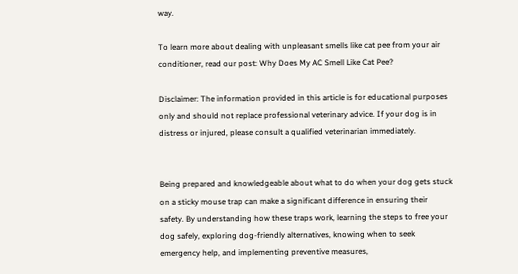way.

To learn more about dealing with unpleasant smells like cat pee from your air conditioner, read our post: Why Does My AC Smell Like Cat Pee?

Disclaimer: The information provided in this article is for educational purposes only and should not replace professional veterinary advice. If your dog is in distress or injured, please consult a qualified veterinarian immediately.


Being prepared and knowledgeable about what to do when your dog gets stuck on a sticky mouse trap can make a significant difference in ensuring their safety. By understanding how these traps work, learning the steps to free your dog safely, exploring dog-friendly alternatives, knowing when to seek emergency help, and implementing preventive measures,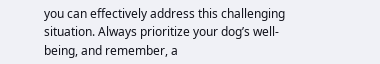you can effectively address this challenging situation. Always prioritize your dog’s well-being, and remember, a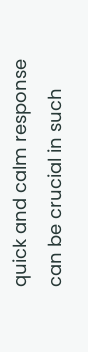quick and calm response can be crucial in such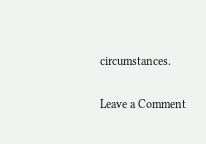circumstances.

Leave a Comment